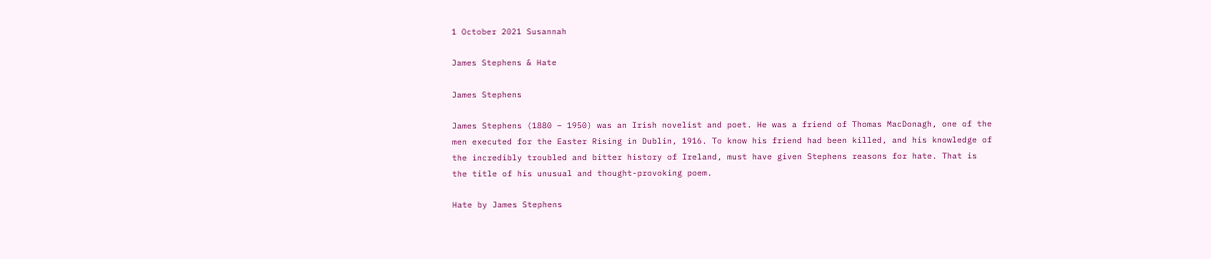1 October 2021 Susannah

James Stephens & Hate

James Stephens

James Stephens (1880 – 1950) was an Irish novelist and poet. He was a friend of Thomas MacDonagh, one of the men executed for the Easter Rising in Dublin, 1916. To know his friend had been killed, and his knowledge of the incredibly troubled and bitter history of Ireland, must have given Stephens reasons for hate. That is the title of his unusual and thought-provoking poem.

Hate by James Stephens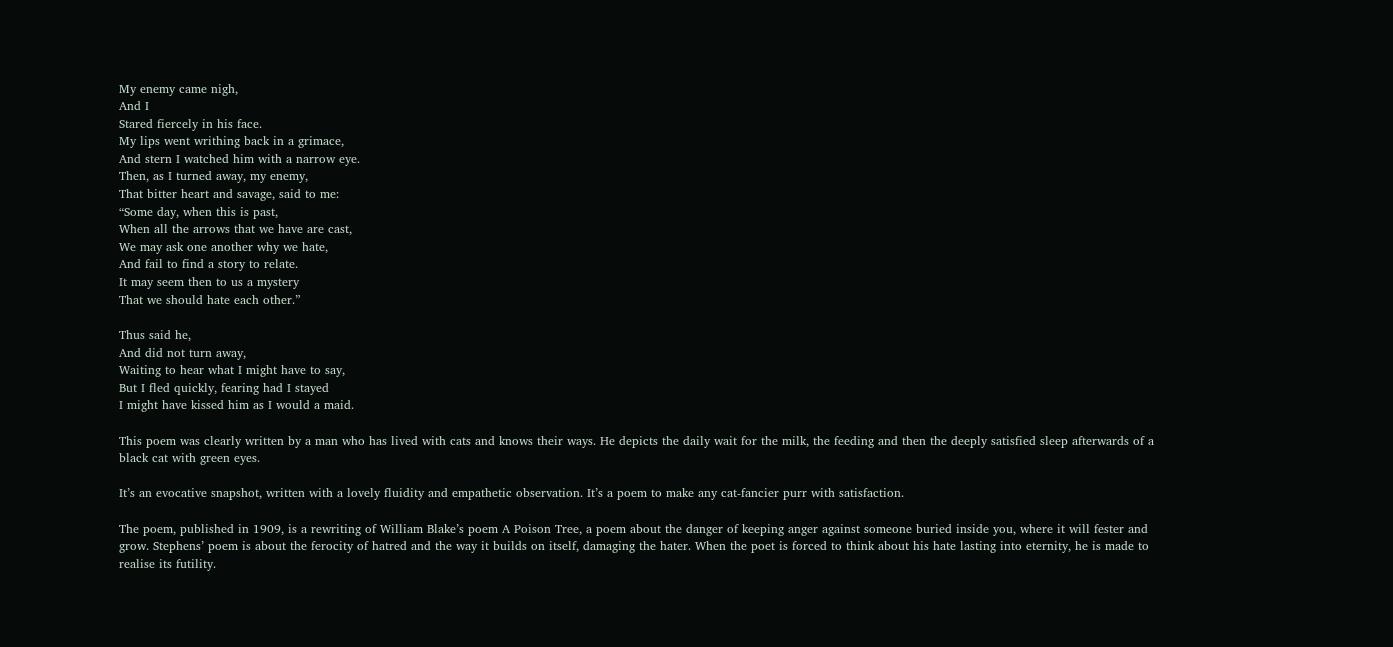My enemy came nigh,
And I
Stared fiercely in his face.
My lips went writhing back in a grimace,
And stern I watched him with a narrow eye.
Then, as I turned away, my enemy,
That bitter heart and savage, said to me:
“Some day, when this is past,
When all the arrows that we have are cast,
We may ask one another why we hate,
And fail to find a story to relate.
It may seem then to us a mystery
That we should hate each other.”

Thus said he,
And did not turn away,
Waiting to hear what I might have to say,
But I fled quickly, fearing had I stayed
I might have kissed him as I would a maid.

This poem was clearly written by a man who has lived with cats and knows their ways. He depicts the daily wait for the milk, the feeding and then the deeply satisfied sleep afterwards of a black cat with green eyes.

It’s an evocative snapshot, written with a lovely fluidity and empathetic observation. It’s a poem to make any cat-fancier purr with satisfaction.

The poem, published in 1909, is a rewriting of William Blake’s poem A Poison Tree, a poem about the danger of keeping anger against someone buried inside you, where it will fester and grow. Stephens’ poem is about the ferocity of hatred and the way it builds on itself, damaging the hater. When the poet is forced to think about his hate lasting into eternity, he is made to realise its futility.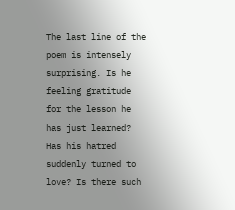The last line of the poem is intensely surprising. Is he feeling gratitude for the lesson he has just learned? Has his hatred suddenly turned to love? Is there such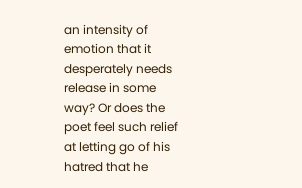an intensity of emotion that it desperately needs release in some way? Or does the poet feel such relief at letting go of his hatred that he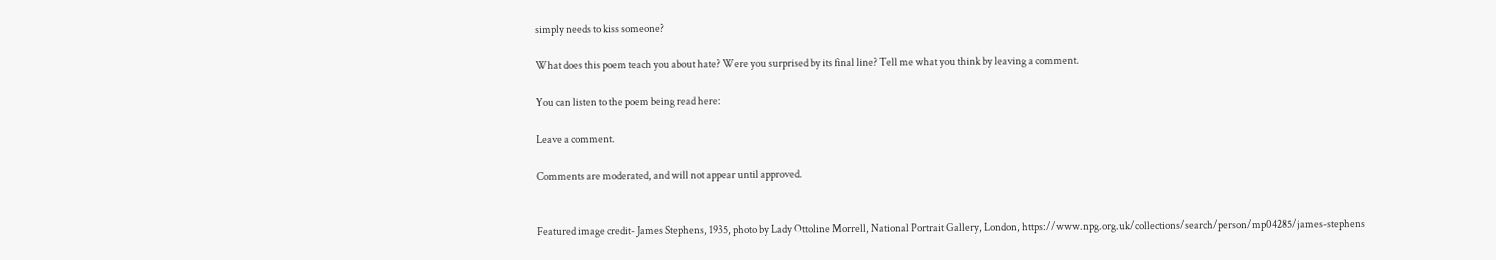simply needs to kiss someone?

What does this poem teach you about hate? Were you surprised by its final line? Tell me what you think by leaving a comment.

You can listen to the poem being read here:

Leave a comment.

Comments are moderated, and will not appear until approved.


Featured image credit- James Stephens, 1935, photo by Lady Ottoline Morrell, National Portrait Gallery, London, https://www.npg.org.uk/collections/search/person/mp04285/james-stephens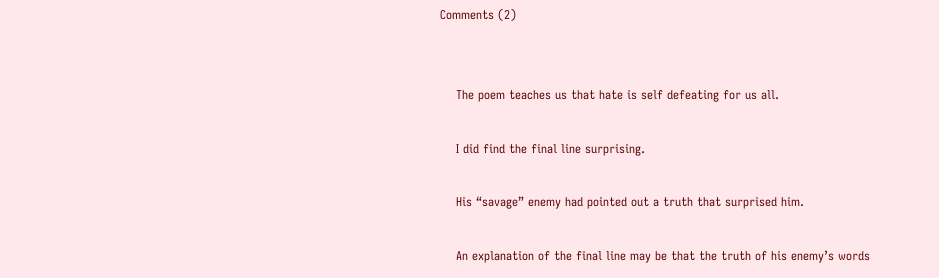Comments (2)


    The poem teaches us that hate is self defeating for us all.

    I did find the final line surprising.

    His “savage” enemy had pointed out a truth that surprised him.

    An explanation of the final line may be that the truth of his enemy’s words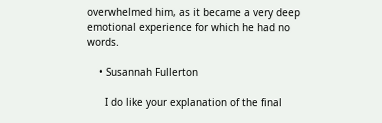overwhelmed him, as it became a very deep emotional experience for which he had no words.

    • Susannah Fullerton

      I do like your explanation of the final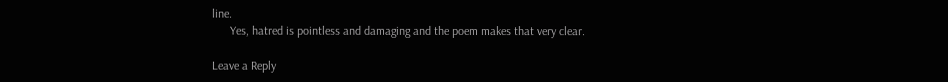line.
      Yes, hatred is pointless and damaging and the poem makes that very clear.

Leave a Reply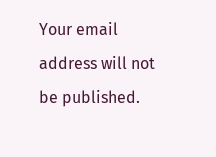Your email address will not be published.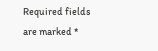Required fields are marked *